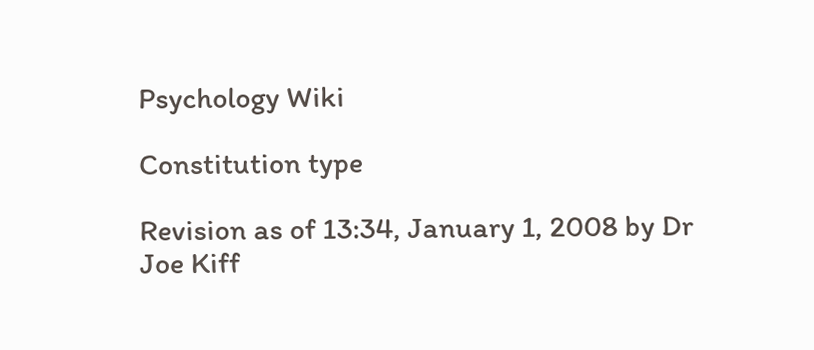Psychology Wiki

Constitution type

Revision as of 13:34, January 1, 2008 by Dr Joe Kiff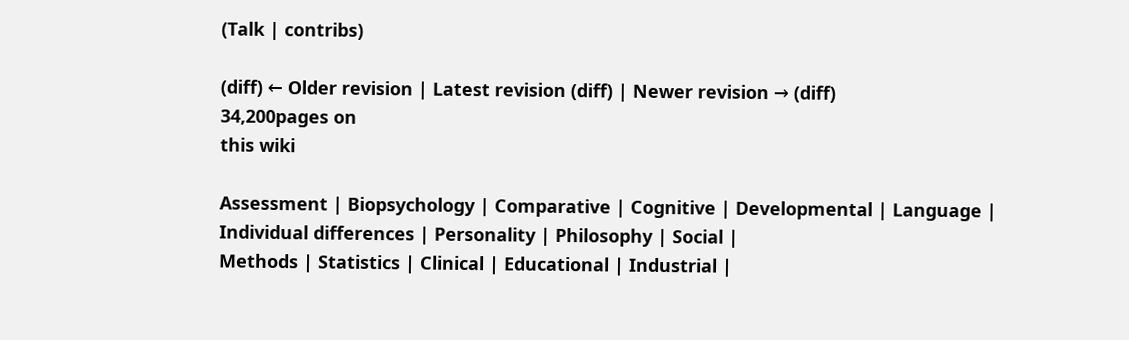(Talk | contribs)

(diff) ← Older revision | Latest revision (diff) | Newer revision → (diff)
34,200pages on
this wiki

Assessment | Biopsychology | Comparative | Cognitive | Developmental | Language | Individual differences | Personality | Philosophy | Social |
Methods | Statistics | Clinical | Educational | Industrial |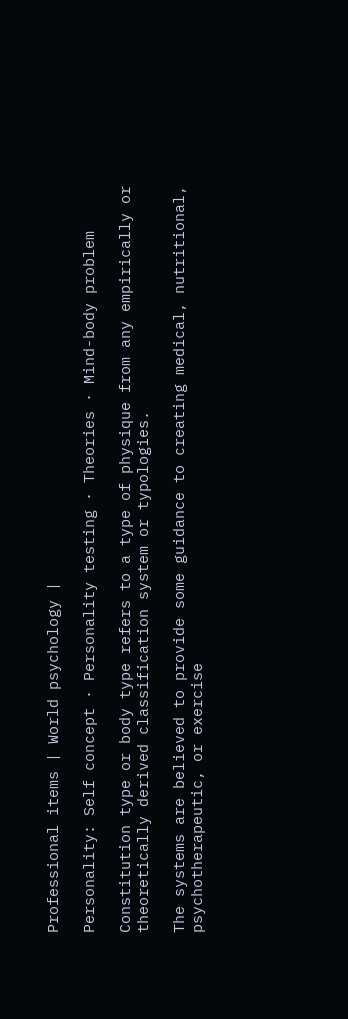Professional items | World psychology |

Personality: Self concept · Personality testing · Theories · Mind-body problem

Constitution type or body type refers to a type of physique from any empirically or theoretically derived classification system or typologies.

The systems are believed to provide some guidance to creating medical, nutritional, psychotherapeutic, or exercise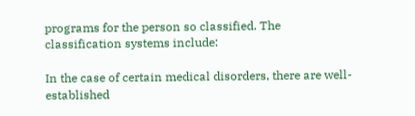programs for the person so classified. The classification systems include:

In the case of certain medical disorders, there are well-established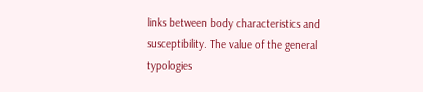links between body characteristics and susceptibility. The value of the general typologies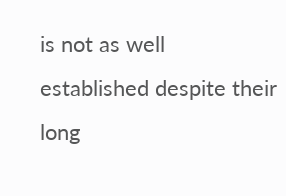is not as well established despite their long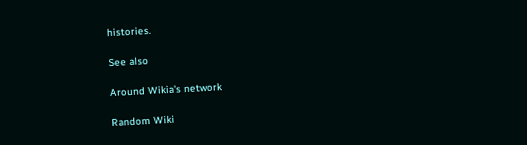histories.

See also

Around Wikia's network

Random Wiki